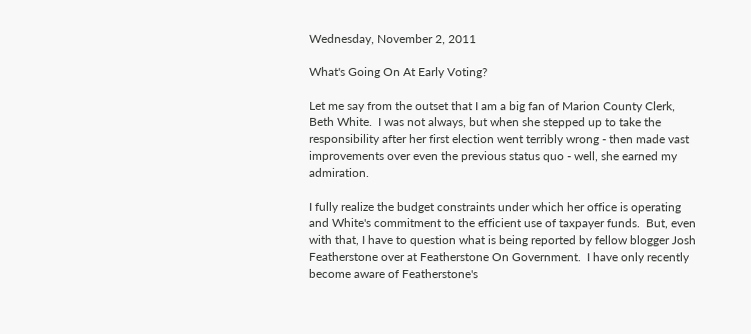Wednesday, November 2, 2011

What's Going On At Early Voting?

Let me say from the outset that I am a big fan of Marion County Clerk, Beth White.  I was not always, but when she stepped up to take the responsibility after her first election went terribly wrong - then made vast improvements over even the previous status quo - well, she earned my admiration.

I fully realize the budget constraints under which her office is operating and White's commitment to the efficient use of taxpayer funds.  But, even with that, I have to question what is being reported by fellow blogger Josh Featherstone over at Featherstone On Government.  I have only recently become aware of Featherstone's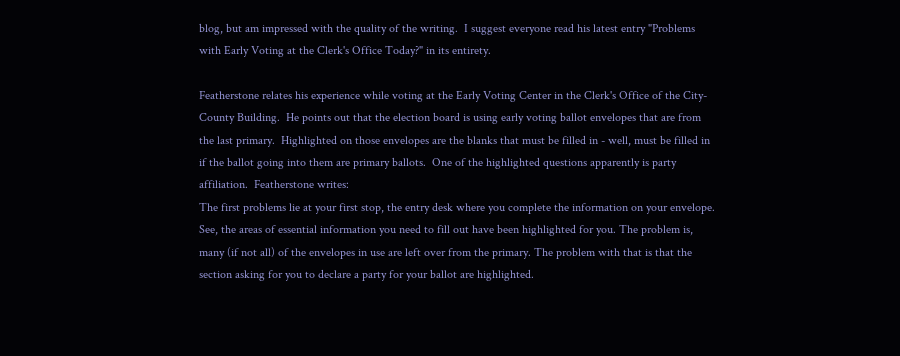blog, but am impressed with the quality of the writing.  I suggest everyone read his latest entry "Problems with Early Voting at the Clerk's Office Today?" in its entirety.

Featherstone relates his experience while voting at the Early Voting Center in the Clerk's Office of the City-County Building.  He points out that the election board is using early voting ballot envelopes that are from the last primary.  Highlighted on those envelopes are the blanks that must be filled in - well, must be filled in if the ballot going into them are primary ballots.  One of the highlighted questions apparently is party affiliation.  Featherstone writes:
The first problems lie at your first stop, the entry desk where you complete the information on your envelope. See, the areas of essential information you need to fill out have been highlighted for you. The problem is, many (if not all) of the envelopes in use are left over from the primary. The problem with that is that the section asking for you to declare a party for your ballot are highlighted.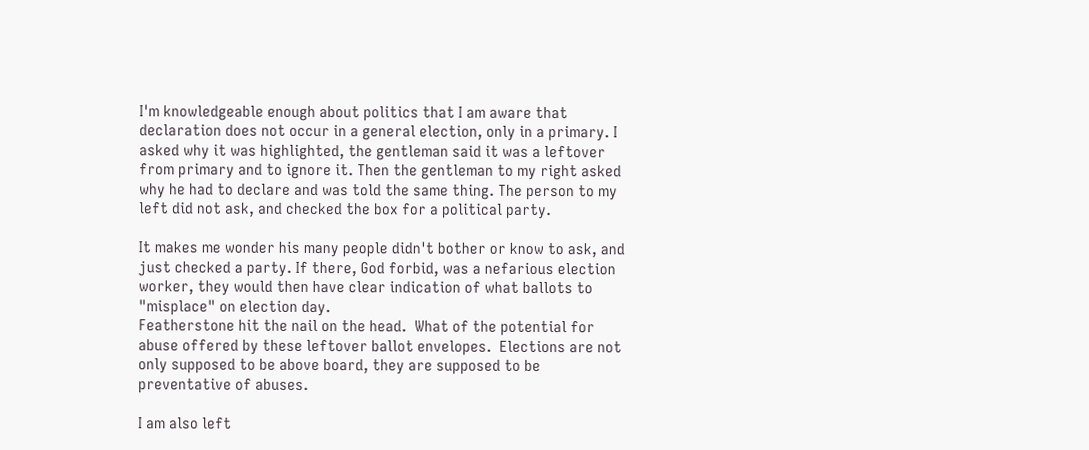I'm knowledgeable enough about politics that I am aware that declaration does not occur in a general election, only in a primary. I asked why it was highlighted, the gentleman said it was a leftover from primary and to ignore it. Then the gentleman to my right asked why he had to declare and was told the same thing. The person to my left did not ask, and checked the box for a political party.

It makes me wonder his many people didn't bother or know to ask, and just checked a party. If there, God forbid, was a nefarious election worker, they would then have clear indication of what ballots to "misplace" on election day.
Featherstone hit the nail on the head.  What of the potential for abuse offered by these leftover ballot envelopes.  Elections are not only supposed to be above board, they are supposed to be preventative of abuses.

I am also left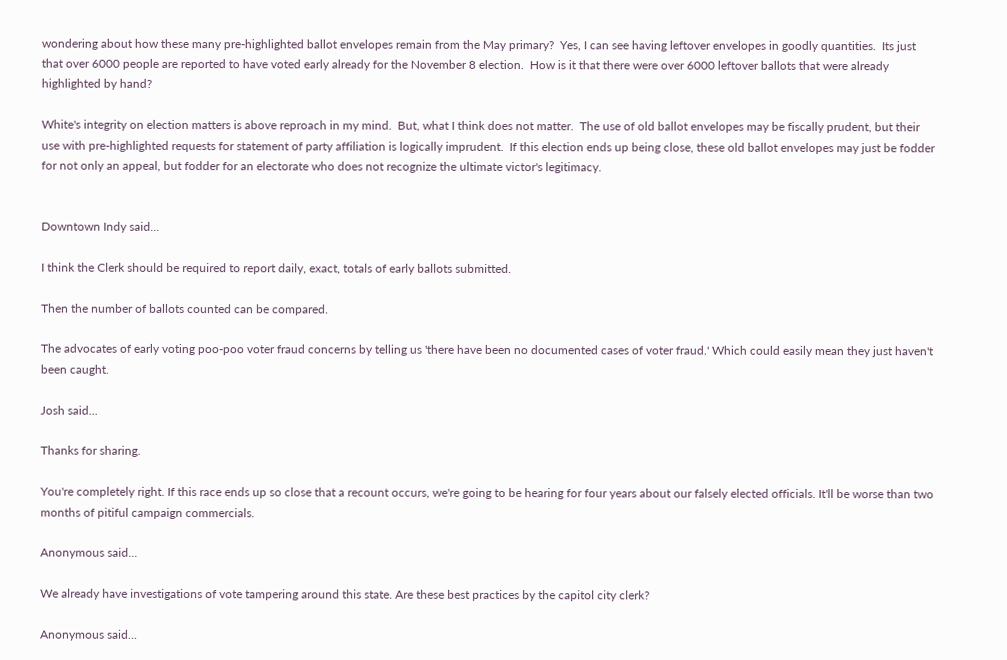wondering about how these many pre-highlighted ballot envelopes remain from the May primary?  Yes, I can see having leftover envelopes in goodly quantities.  Its just that over 6000 people are reported to have voted early already for the November 8 election.  How is it that there were over 6000 leftover ballots that were already highlighted by hand?

White's integrity on election matters is above reproach in my mind.  But, what I think does not matter.  The use of old ballot envelopes may be fiscally prudent, but their use with pre-highlighted requests for statement of party affiliation is logically imprudent.  If this election ends up being close, these old ballot envelopes may just be fodder for not only an appeal, but fodder for an electorate who does not recognize the ultimate victor's legitimacy.


Downtown Indy said...

I think the Clerk should be required to report daily, exact, totals of early ballots submitted.

Then the number of ballots counted can be compared.

The advocates of early voting poo-poo voter fraud concerns by telling us 'there have been no documented cases of voter fraud.' Which could easily mean they just haven't been caught.

Josh said...

Thanks for sharing.

You're completely right. If this race ends up so close that a recount occurs, we're going to be hearing for four years about our falsely elected officials. It'll be worse than two months of pitiful campaign commercials.

Anonymous said...

We already have investigations of vote tampering around this state. Are these best practices by the capitol city clerk?

Anonymous said...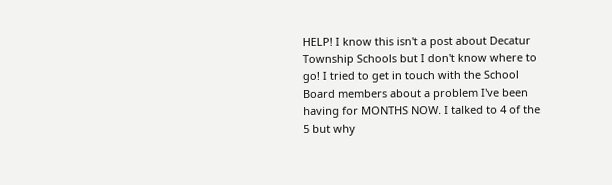HELP! I know this isn't a post about Decatur Township Schools but I don't know where to go! I tried to get in touch with the School Board members about a problem I've been having for MONTHS NOW. I talked to 4 of the 5 but why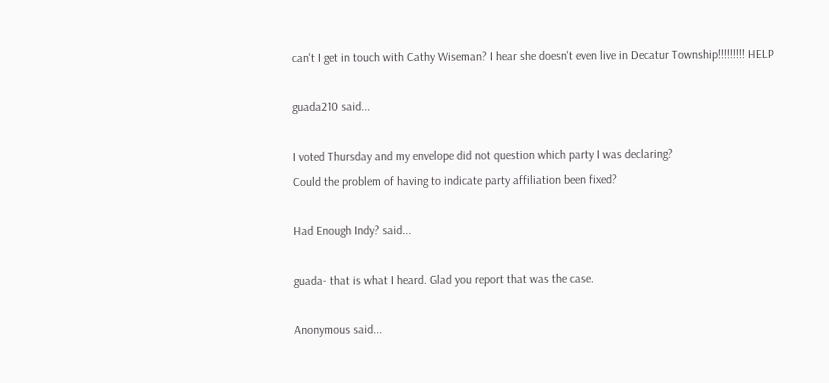can't I get in touch with Cathy Wiseman? I hear she doesn't even live in Decatur Township!!!!!!!!! HELP

guada210 said...

I voted Thursday and my envelope did not question which party I was declaring?
Could the problem of having to indicate party affiliation been fixed?

Had Enough Indy? said...

guada- that is what I heard. Glad you report that was the case.

Anonymous said...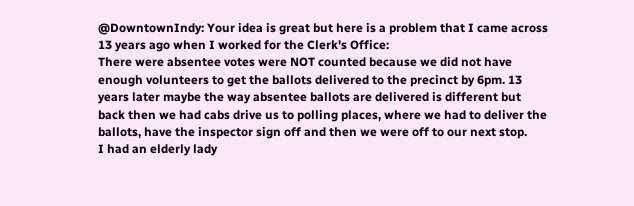@DowntownIndy: Your idea is great but here is a problem that I came across 13 years ago when I worked for the Clerk's Office:
There were absentee votes were NOT counted because we did not have enough volunteers to get the ballots delivered to the precinct by 6pm. 13 years later maybe the way absentee ballots are delivered is different but back then we had cabs drive us to polling places, where we had to deliver the ballots, have the inspector sign off and then we were off to our next stop.
I had an elderly lady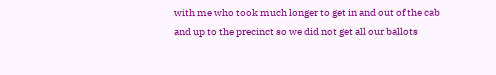with me who took much longer to get in and out of the cab and up to the precinct so we did not get all our ballots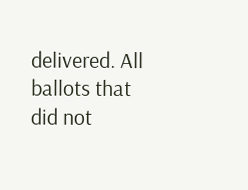delivered. All ballots that did not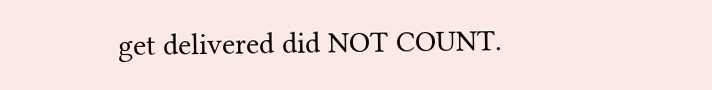get delivered did NOT COUNT.